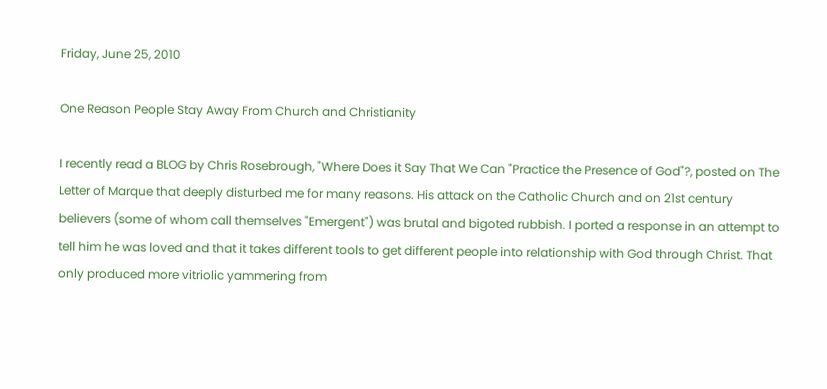Friday, June 25, 2010

One Reason People Stay Away From Church and Christianity

I recently read a BLOG by Chris Rosebrough, "Where Does it Say That We Can "Practice the Presence of God"?, posted on The Letter of Marque that deeply disturbed me for many reasons. His attack on the Catholic Church and on 21st century believers (some of whom call themselves "Emergent") was brutal and bigoted rubbish. I ported a response in an attempt to tell him he was loved and that it takes different tools to get different people into relationship with God through Christ. That only produced more vitriolic yammering from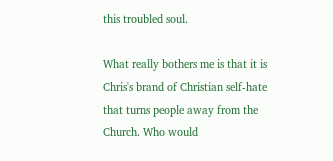this troubled soul.

What really bothers me is that it is Chris's brand of Christian self-hate that turns people away from the Church. Who would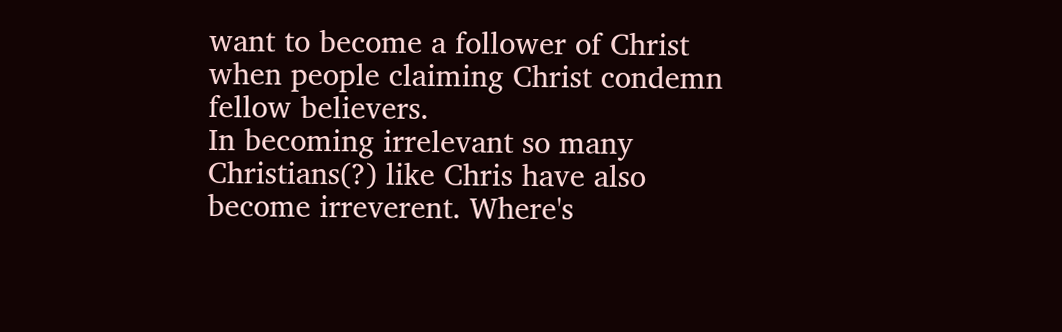want to become a follower of Christ when people claiming Christ condemn fellow believers.
In becoming irrelevant so many Christians(?) like Chris have also become irreverent. Where's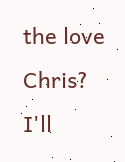the love Chris?
I'll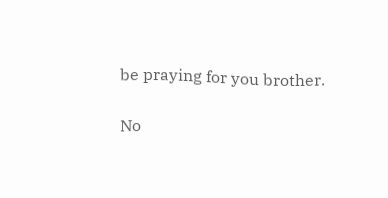be praying for you brother.

No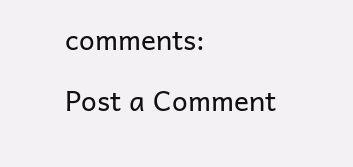comments:

Post a Comment